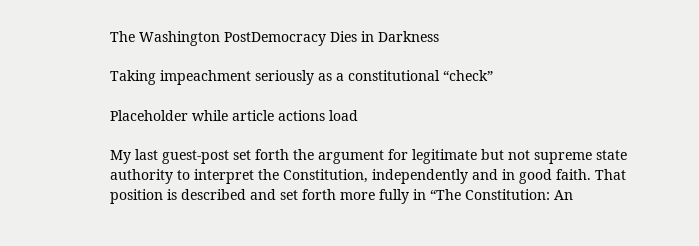The Washington PostDemocracy Dies in Darkness

Taking impeachment seriously as a constitutional “check”

Placeholder while article actions load

My last guest-post set forth the argument for legitimate but not supreme state authority to interpret the Constitution, independently and in good faith. That position is described and set forth more fully in “The Constitution: An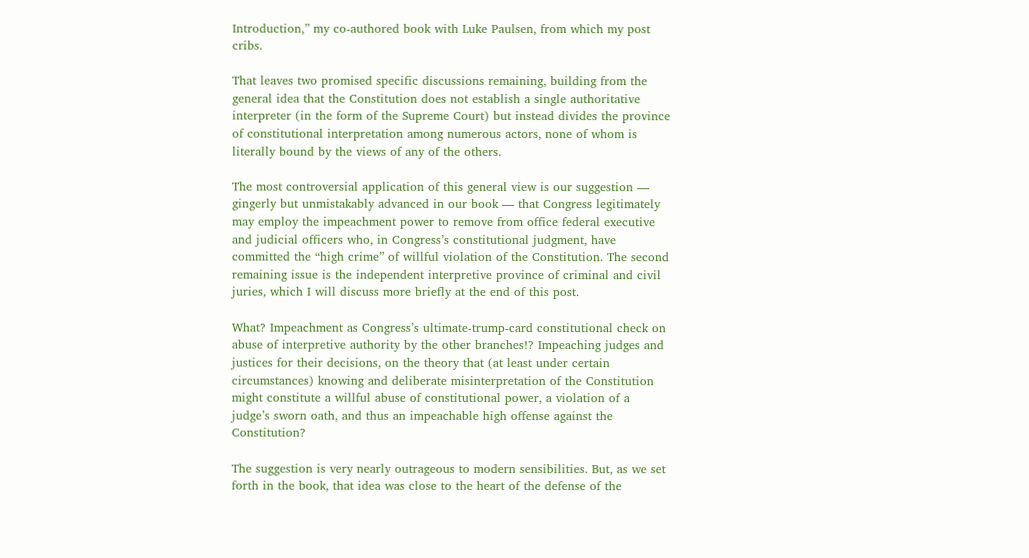Introduction,” my co-authored book with Luke Paulsen, from which my post cribs.

That leaves two promised specific discussions remaining, building from the general idea that the Constitution does not establish a single authoritative interpreter (in the form of the Supreme Court) but instead divides the province of constitutional interpretation among numerous actors, none of whom is literally bound by the views of any of the others.

The most controversial application of this general view is our suggestion — gingerly but unmistakably advanced in our book — that Congress legitimately may employ the impeachment power to remove from office federal executive and judicial officers who, in Congress’s constitutional judgment, have committed the “high crime” of willful violation of the Constitution. The second remaining issue is the independent interpretive province of criminal and civil juries, which I will discuss more briefly at the end of this post.

What? Impeachment as Congress’s ultimate-trump-card constitutional check on abuse of interpretive authority by the other branches!? Impeaching judges and justices for their decisions, on the theory that (at least under certain circumstances) knowing and deliberate misinterpretation of the Constitution might constitute a willful abuse of constitutional power, a violation of a judge’s sworn oath, and thus an impeachable high offense against the Constitution?

The suggestion is very nearly outrageous to modern sensibilities. But, as we set forth in the book, that idea was close to the heart of the defense of the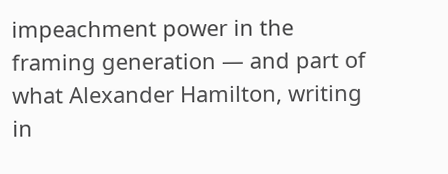impeachment power in the framing generation — and part of what Alexander Hamilton, writing in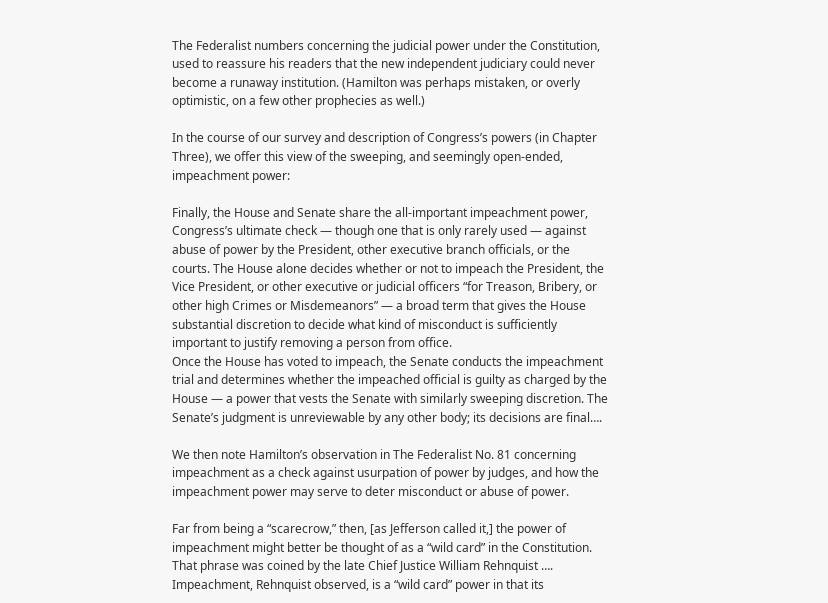The Federalist numbers concerning the judicial power under the Constitution, used to reassure his readers that the new independent judiciary could never become a runaway institution. (Hamilton was perhaps mistaken, or overly optimistic, on a few other prophecies as well.)

In the course of our survey and description of Congress’s powers (in Chapter Three), we offer this view of the sweeping, and seemingly open-ended, impeachment power:

Finally, the House and Senate share the all-important impeachment power, Congress’s ultimate check — though one that is only rarely used — against abuse of power by the President, other executive branch officials, or the courts. The House alone decides whether or not to impeach the President, the Vice President, or other executive or judicial officers “for Treason, Bribery, or other high Crimes or Misdemeanors” — a broad term that gives the House substantial discretion to decide what kind of misconduct is sufficiently important to justify removing a person from office.
Once the House has voted to impeach, the Senate conducts the impeachment trial and determines whether the impeached official is guilty as charged by the House — a power that vests the Senate with similarly sweeping discretion. The Senate’s judgment is unreviewable by any other body; its decisions are final….

We then note Hamilton’s observation in The Federalist No. 81 concerning impeachment as a check against usurpation of power by judges, and how the impeachment power may serve to deter misconduct or abuse of power.

Far from being a “scarecrow,” then, [as Jefferson called it,] the power of impeachment might better be thought of as a “wild card” in the Constitution. That phrase was coined by the late Chief Justice William Rehnquist …. Impeachment, Rehnquist observed, is a “wild card” power in that its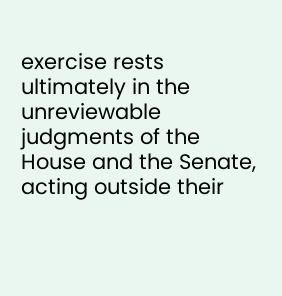exercise rests ultimately in the unreviewable judgments of the House and the Senate, acting outside their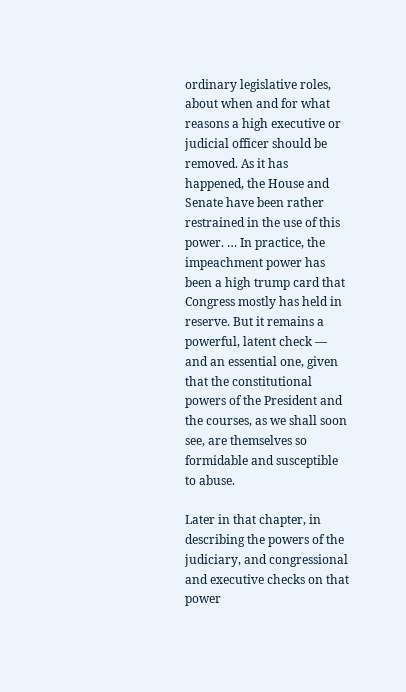ordinary legislative roles, about when and for what reasons a high executive or judicial officer should be removed. As it has happened, the House and Senate have been rather restrained in the use of this power. … In practice, the impeachment power has been a high trump card that Congress mostly has held in reserve. But it remains a powerful, latent check — and an essential one, given that the constitutional powers of the President and the courses, as we shall soon see, are themselves so formidable and susceptible to abuse.

Later in that chapter, in describing the powers of the judiciary, and congressional and executive checks on that power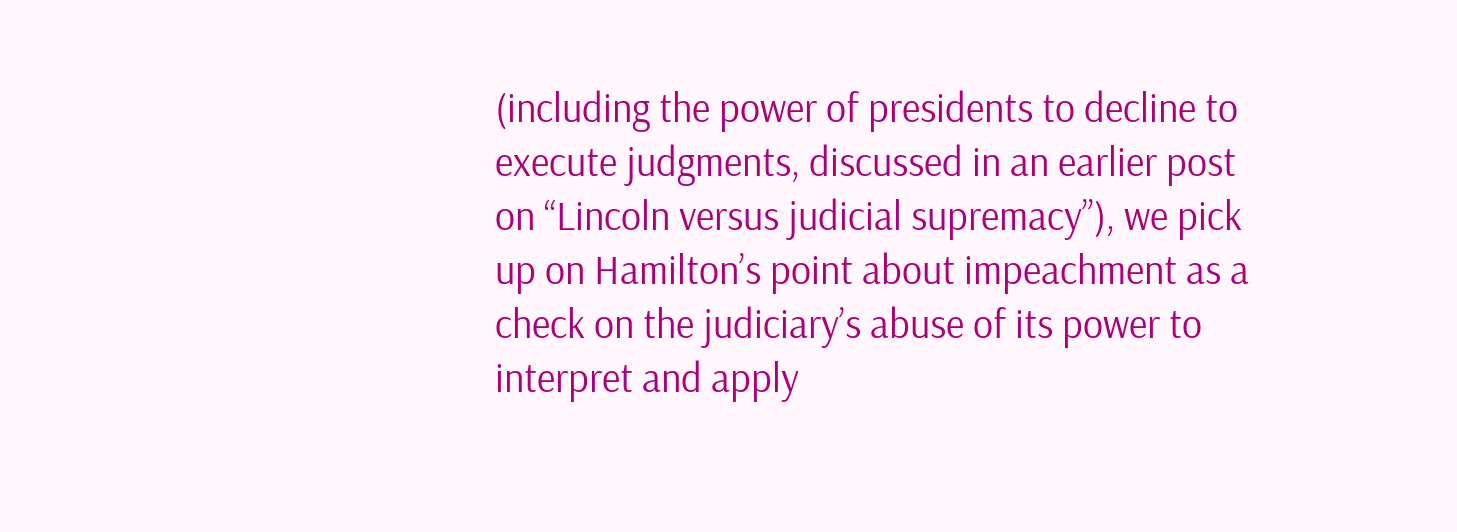(including the power of presidents to decline to execute judgments, discussed in an earlier post on “Lincoln versus judicial supremacy”), we pick up on Hamilton’s point about impeachment as a check on the judiciary’s abuse of its power to interpret and apply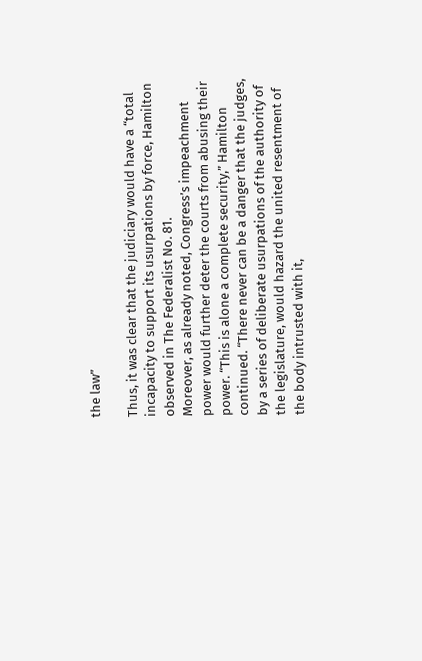the law”

Thus, it was clear that the judiciary would have a “total incapacity to support its usurpations by force, Hamilton observed in The Federalist No. 81.
Moreover, as already noted, Congress’s impeachment power would further deter the courts from abusing their power. “This is alone a complete security,” Hamilton continued. “There never can be a danger that the judges, by a series of deliberate usurpations of the authority of the legislature, would hazard the united resentment of the body intrusted with it,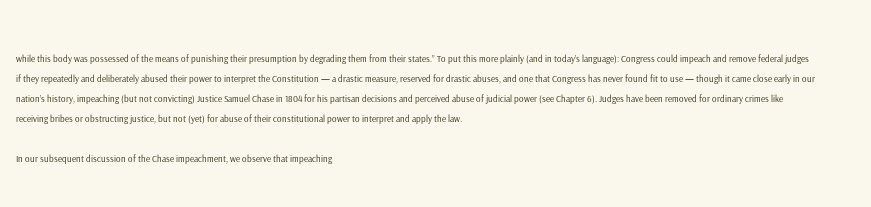while this body was possessed of the means of punishing their presumption by degrading them from their states.” To put this more plainly (and in today’s language): Congress could impeach and remove federal judges if they repeatedly and deliberately abused their power to interpret the Constitution — a drastic measure, reserved for drastic abuses, and one that Congress has never found fit to use — though it came close early in our nation’s history, impeaching (but not convicting) Justice Samuel Chase in 1804 for his partisan decisions and perceived abuse of judicial power (see Chapter 6). Judges have been removed for ordinary crimes like receiving bribes or obstructing justice, but not (yet) for abuse of their constitutional power to interpret and apply the law.

In our subsequent discussion of the Chase impeachment, we observe that impeaching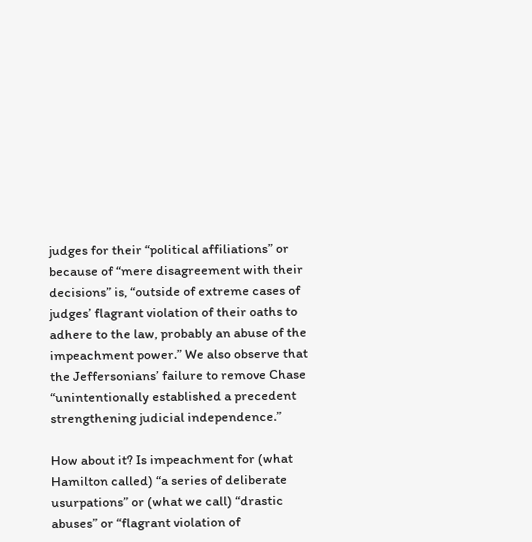judges for their “political affiliations” or because of “mere disagreement with their decisions” is, “outside of extreme cases of judges’ flagrant violation of their oaths to adhere to the law, probably an abuse of the impeachment power.” We also observe that the Jeffersonians’ failure to remove Chase “unintentionally established a precedent strengthening judicial independence.”

How about it? Is impeachment for (what Hamilton called) “a series of deliberate usurpations” or (what we call) “drastic abuses” or “flagrant violation of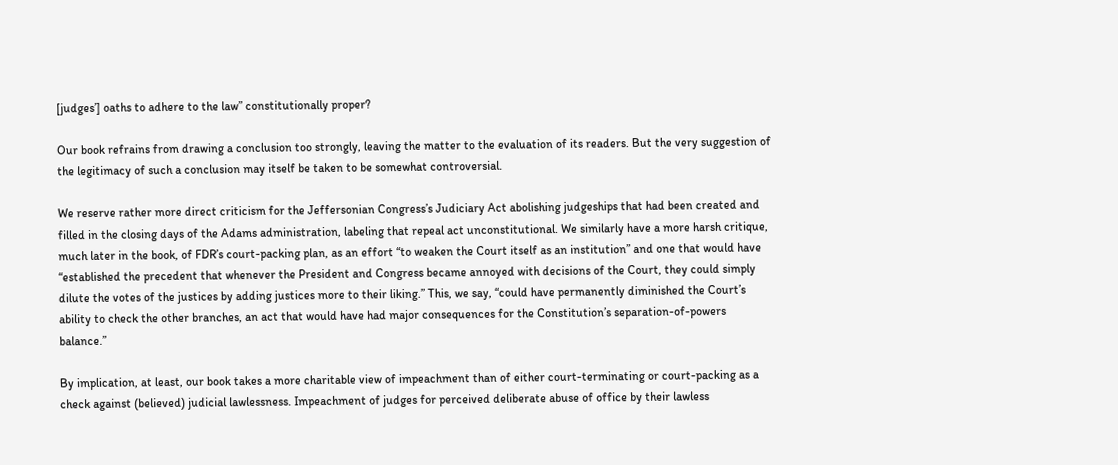[judges’] oaths to adhere to the law” constitutionally proper?

Our book refrains from drawing a conclusion too strongly, leaving the matter to the evaluation of its readers. But the very suggestion of the legitimacy of such a conclusion may itself be taken to be somewhat controversial.

We reserve rather more direct criticism for the Jeffersonian Congress’s Judiciary Act abolishing judgeships that had been created and filled in the closing days of the Adams administration, labeling that repeal act unconstitutional. We similarly have a more harsh critique, much later in the book, of FDR’s court-packing plan, as an effort “to weaken the Court itself as an institution” and one that would have “established the precedent that whenever the President and Congress became annoyed with decisions of the Court, they could simply dilute the votes of the justices by adding justices more to their liking.” This, we say, “could have permanently diminished the Court’s ability to check the other branches, an act that would have had major consequences for the Constitution’s separation-of-powers balance.”

By implication, at least, our book takes a more charitable view of impeachment than of either court-terminating or court-packing as a check against (believed) judicial lawlessness. Impeachment of judges for perceived deliberate abuse of office by their lawless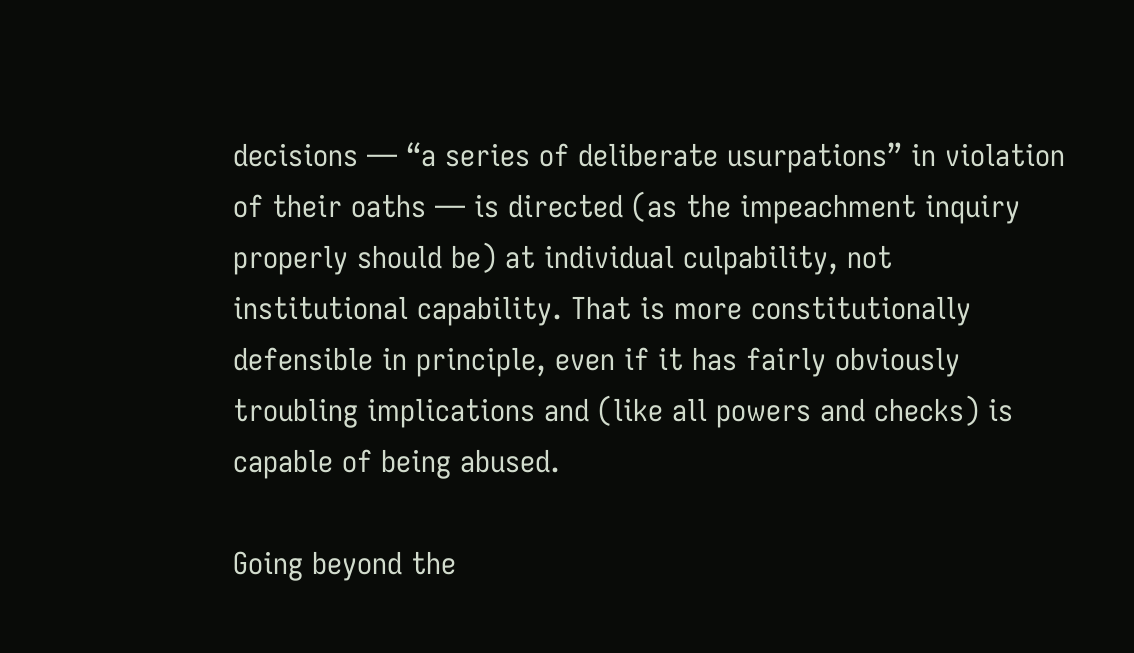decisions — “a series of deliberate usurpations” in violation of their oaths — is directed (as the impeachment inquiry properly should be) at individual culpability, not institutional capability. That is more constitutionally defensible in principle, even if it has fairly obviously troubling implications and (like all powers and checks) is capable of being abused.

Going beyond the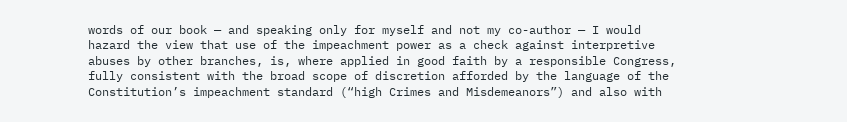words of our book — and speaking only for myself and not my co-author — I would hazard the view that use of the impeachment power as a check against interpretive abuses by other branches, is, where applied in good faith by a responsible Congress, fully consistent with the broad scope of discretion afforded by the language of the Constitution’s impeachment standard (“high Crimes and Misdemeanors”) and also with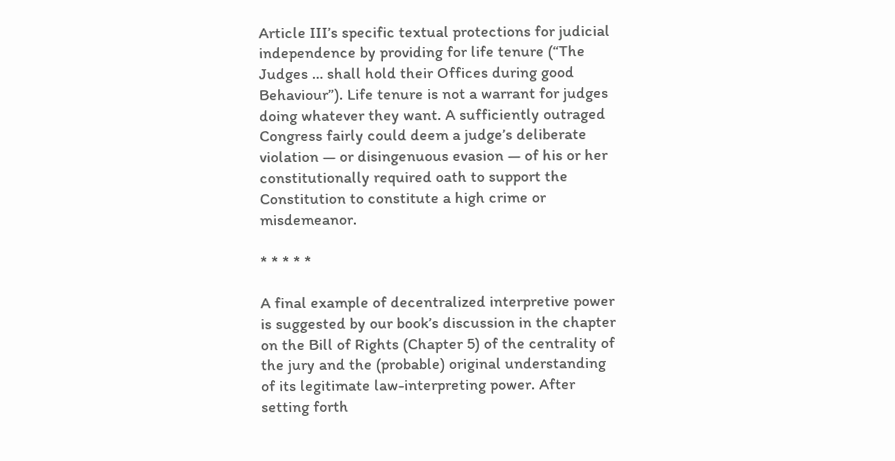Article III’s specific textual protections for judicial independence by providing for life tenure (“The Judges … shall hold their Offices during good Behaviour”). Life tenure is not a warrant for judges doing whatever they want. A sufficiently outraged Congress fairly could deem a judge’s deliberate violation — or disingenuous evasion — of his or her constitutionally required oath to support the Constitution to constitute a high crime or misdemeanor.

* * * * *

A final example of decentralized interpretive power is suggested by our book’s discussion in the chapter on the Bill of Rights (Chapter 5) of the centrality of the jury and the (probable) original understanding of its legitimate law-interpreting power. After setting forth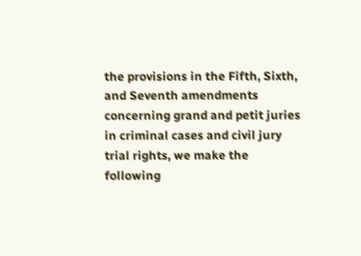the provisions in the Fifth, Sixth, and Seventh amendments concerning grand and petit juries in criminal cases and civil jury trial rights, we make the following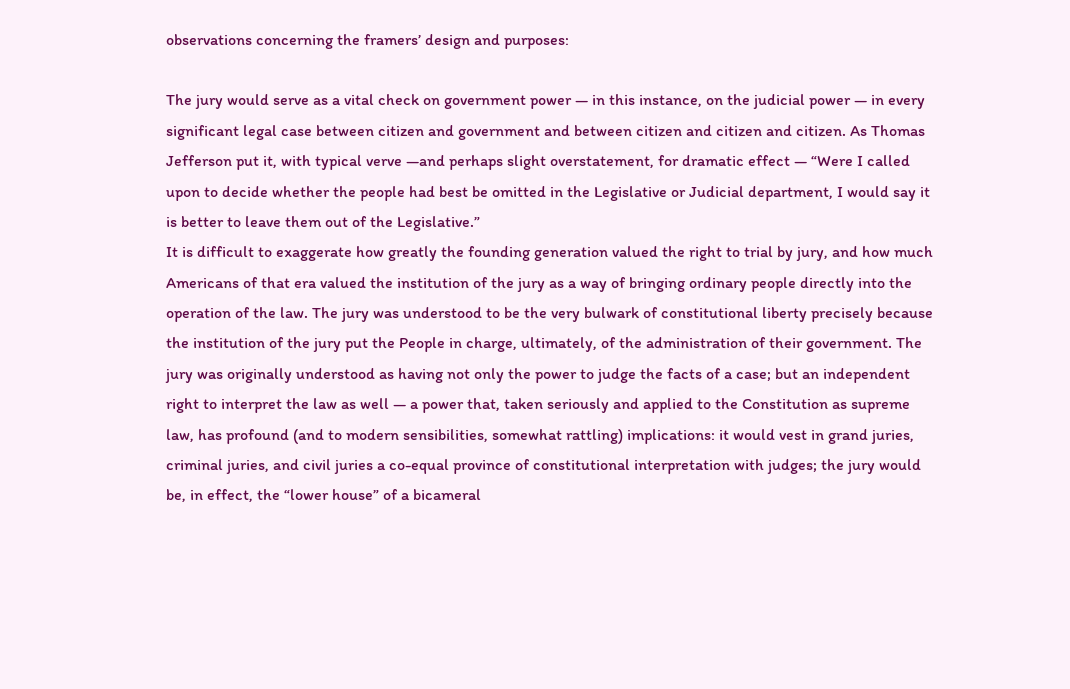observations concerning the framers’ design and purposes:

The jury would serve as a vital check on government power — in this instance, on the judicial power — in every significant legal case between citizen and government and between citizen and citizen and citizen. As Thomas Jefferson put it, with typical verve —and perhaps slight overstatement, for dramatic effect — “Were I called upon to decide whether the people had best be omitted in the Legislative or Judicial department, I would say it is better to leave them out of the Legislative.”
It is difficult to exaggerate how greatly the founding generation valued the right to trial by jury, and how much Americans of that era valued the institution of the jury as a way of bringing ordinary people directly into the operation of the law. The jury was understood to be the very bulwark of constitutional liberty precisely because the institution of the jury put the People in charge, ultimately, of the administration of their government. The jury was originally understood as having not only the power to judge the facts of a case; but an independent right to interpret the law as well — a power that, taken seriously and applied to the Constitution as supreme law, has profound (and to modern sensibilities, somewhat rattling) implications: it would vest in grand juries, criminal juries, and civil juries a co-equal province of constitutional interpretation with judges; the jury would be, in effect, the “lower house” of a bicameral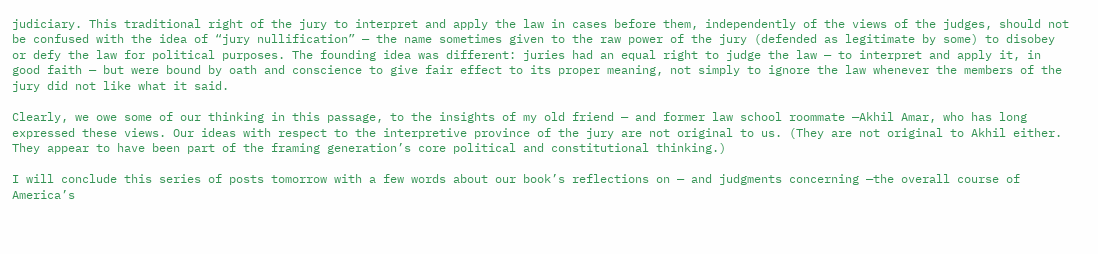judiciary. This traditional right of the jury to interpret and apply the law in cases before them, independently of the views of the judges, should not be confused with the idea of “jury nullification” — the name sometimes given to the raw power of the jury (defended as legitimate by some) to disobey or defy the law for political purposes. The founding idea was different: juries had an equal right to judge the law — to interpret and apply it, in good faith — but were bound by oath and conscience to give fair effect to its proper meaning, not simply to ignore the law whenever the members of the jury did not like what it said.

Clearly, we owe some of our thinking in this passage, to the insights of my old friend — and former law school roommate —Akhil Amar, who has long expressed these views. Our ideas with respect to the interpretive province of the jury are not original to us. (They are not original to Akhil either. They appear to have been part of the framing generation’s core political and constitutional thinking.)

I will conclude this series of posts tomorrow with a few words about our book’s reflections on — and judgments concerning —the overall course of America’s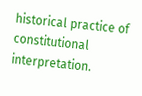historical practice of constitutional interpretation.